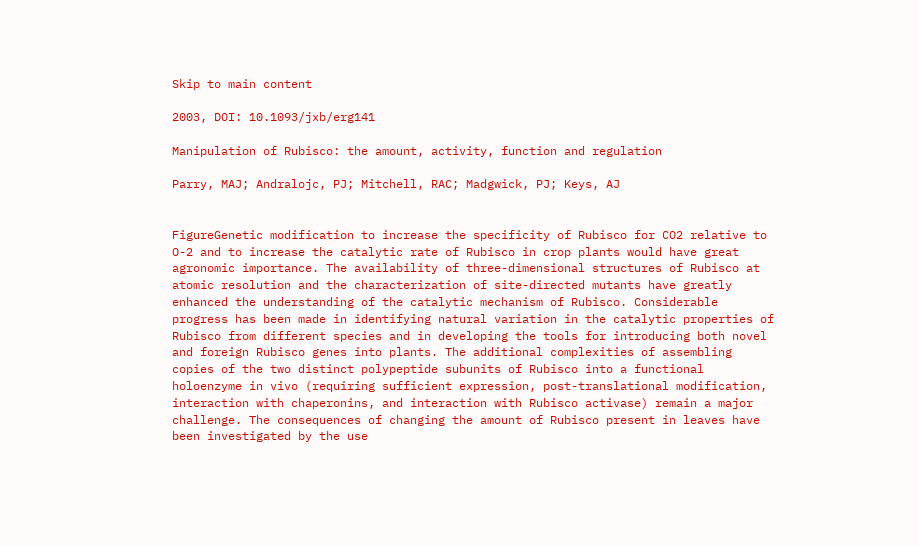Skip to main content

2003, DOI: 10.1093/jxb/erg141

Manipulation of Rubisco: the amount, activity, function and regulation

Parry, MAJ; Andralojc, PJ; Mitchell, RAC; Madgwick, PJ; Keys, AJ


FigureGenetic modification to increase the specificity of Rubisco for CO2 relative to O-2 and to increase the catalytic rate of Rubisco in crop plants would have great agronomic importance. The availability of three-dimensional structures of Rubisco at atomic resolution and the characterization of site-directed mutants have greatly enhanced the understanding of the catalytic mechanism of Rubisco. Considerable progress has been made in identifying natural variation in the catalytic properties of Rubisco from different species and in developing the tools for introducing both novel and foreign Rubisco genes into plants. The additional complexities of assembling copies of the two distinct polypeptide subunits of Rubisco into a functional holoenzyme in vivo (requiring sufficient expression, post-translational modification, interaction with chaperonins, and interaction with Rubisco activase) remain a major challenge. The consequences of changing the amount of Rubisco present in leaves have been investigated by the use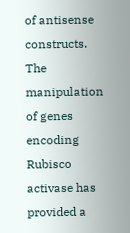of antisense constructs. The manipulation of genes encoding Rubisco activase has provided a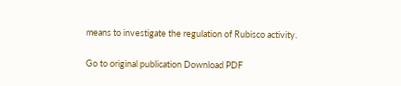means to investigate the regulation of Rubisco activity.

Go to original publication Download PDF